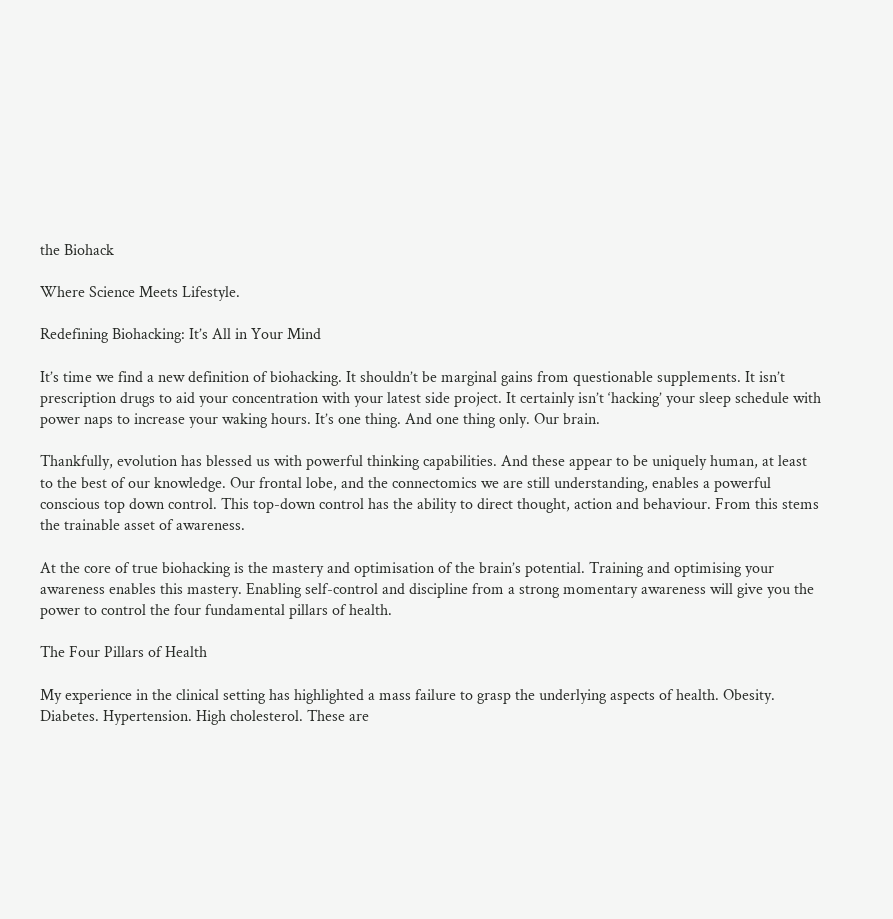the Biohack

Where Science Meets Lifestyle.

Redefining Biohacking: It’s All in Your Mind

It’s time we find a new definition of biohacking. It shouldn’t be marginal gains from questionable supplements. It isn’t prescription drugs to aid your concentration with your latest side project. It certainly isn’t ‘hacking’ your sleep schedule with power naps to increase your waking hours. It’s one thing. And one thing only. Our brain.

Thankfully, evolution has blessed us with powerful thinking capabilities. And these appear to be uniquely human, at least to the best of our knowledge. Our frontal lobe, and the connectomics we are still understanding, enables a powerful conscious top down control. This top-down control has the ability to direct thought, action and behaviour. From this stems the trainable asset of awareness.

At the core of true biohacking is the mastery and optimisation of the brain’s potential. Training and optimising your awareness enables this mastery. Enabling self-control and discipline from a strong momentary awareness will give you the power to control the four fundamental pillars of health.

The Four Pillars of Health

My experience in the clinical setting has highlighted a mass failure to grasp the underlying aspects of health. Obesity. Diabetes. Hypertension. High cholesterol. These are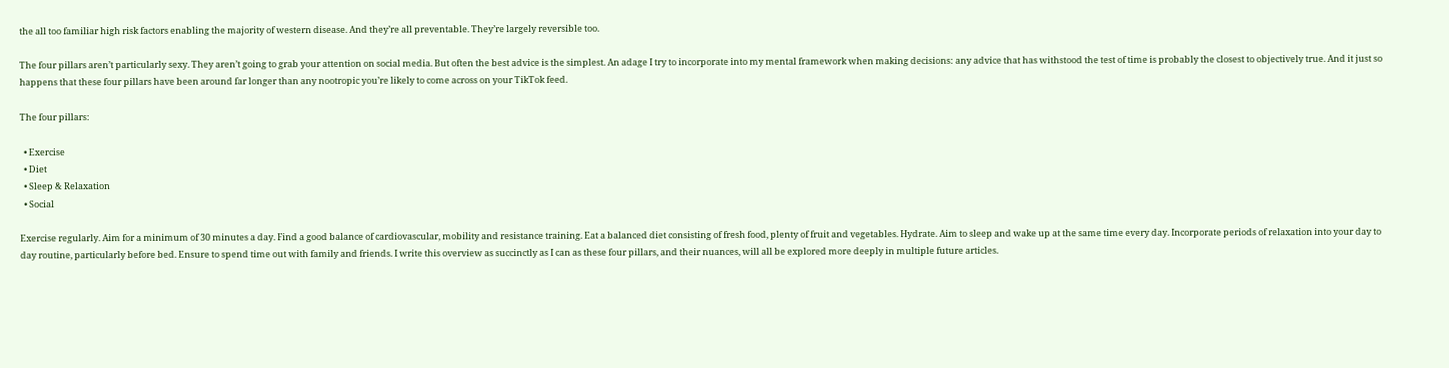the all too familiar high risk factors enabling the majority of western disease. And they’re all preventable. They’re largely reversible too.

The four pillars aren’t particularly sexy. They aren’t going to grab your attention on social media. But often the best advice is the simplest. An adage I try to incorporate into my mental framework when making decisions: any advice that has withstood the test of time is probably the closest to objectively true. And it just so happens that these four pillars have been around far longer than any nootropic you’re likely to come across on your TikTok feed.

The four pillars:

  • Exercise
  • Diet
  • Sleep & Relaxation
  • Social

Exercise regularly. Aim for a minimum of 30 minutes a day. Find a good balance of cardiovascular, mobility and resistance training. Eat a balanced diet consisting of fresh food, plenty of fruit and vegetables. Hydrate. Aim to sleep and wake up at the same time every day. Incorporate periods of relaxation into your day to day routine, particularly before bed. Ensure to spend time out with family and friends. I write this overview as succinctly as I can as these four pillars, and their nuances, will all be explored more deeply in multiple future articles.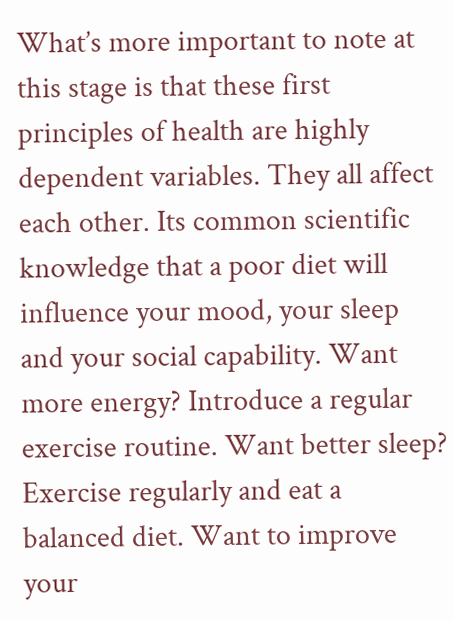What’s more important to note at this stage is that these first principles of health are highly dependent variables. They all affect each other. Its common scientific knowledge that a poor diet will influence your mood, your sleep and your social capability. Want more energy? Introduce a regular exercise routine. Want better sleep? Exercise regularly and eat a balanced diet. Want to improve your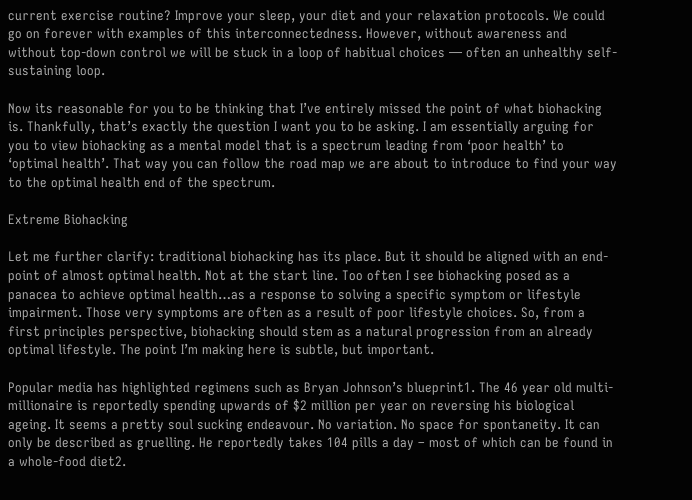current exercise routine? Improve your sleep, your diet and your relaxation protocols. We could go on forever with examples of this interconnectedness. However, without awareness and without top-down control we will be stuck in a loop of habitual choices — often an unhealthy self-sustaining loop.

Now its reasonable for you to be thinking that I’ve entirely missed the point of what biohacking is. Thankfully, that’s exactly the question I want you to be asking. I am essentially arguing for you to view biohacking as a mental model that is a spectrum leading from ‘poor health’ to ‘optimal health’. That way you can follow the road map we are about to introduce to find your way to the optimal health end of the spectrum.

Extreme Biohacking

Let me further clarify: traditional biohacking has its place. But it should be aligned with an end-point of almost optimal health. Not at the start line. Too often I see biohacking posed as a panacea to achieve optimal health…as a response to solving a specific symptom or lifestyle impairment. Those very symptoms are often as a result of poor lifestyle choices. So, from a first principles perspective, biohacking should stem as a natural progression from an already optimal lifestyle. The point I’m making here is subtle, but important.

Popular media has highlighted regimens such as Bryan Johnson’s blueprint1. The 46 year old multi-millionaire is reportedly spending upwards of $2 million per year on reversing his biological ageing. It seems a pretty soul sucking endeavour. No variation. No space for spontaneity. It can only be described as gruelling. He reportedly takes 104 pills a day – most of which can be found in a whole-food diet2.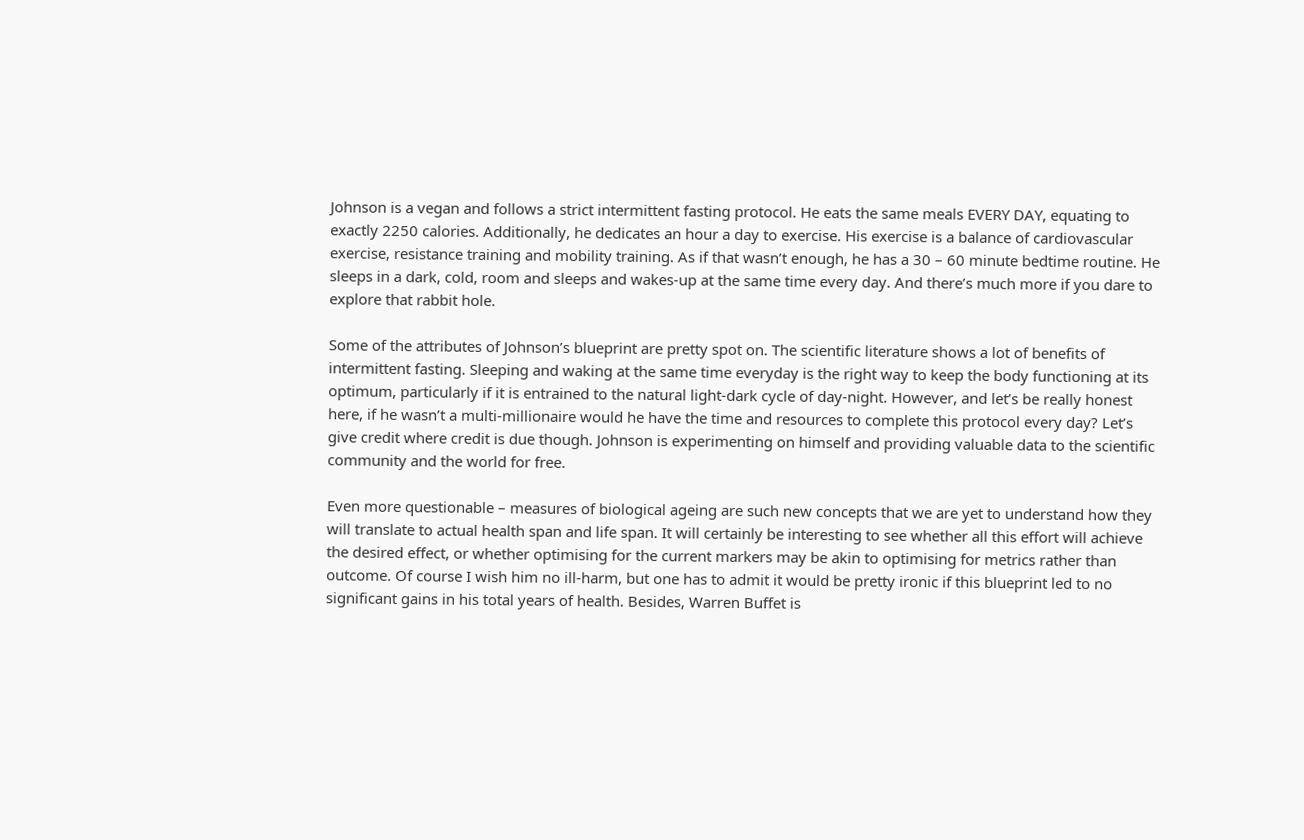Johnson is a vegan and follows a strict intermittent fasting protocol. He eats the same meals EVERY DAY, equating to exactly 2250 calories. Additionally, he dedicates an hour a day to exercise. His exercise is a balance of cardiovascular exercise, resistance training and mobility training. As if that wasn’t enough, he has a 30 – 60 minute bedtime routine. He sleeps in a dark, cold, room and sleeps and wakes-up at the same time every day. And there’s much more if you dare to explore that rabbit hole.

Some of the attributes of Johnson’s blueprint are pretty spot on. The scientific literature shows a lot of benefits of intermittent fasting. Sleeping and waking at the same time everyday is the right way to keep the body functioning at its optimum, particularly if it is entrained to the natural light-dark cycle of day-night. However, and let’s be really honest here, if he wasn’t a multi-millionaire would he have the time and resources to complete this protocol every day? Let’s give credit where credit is due though. Johnson is experimenting on himself and providing valuable data to the scientific community and the world for free.

Even more questionable – measures of biological ageing are such new concepts that we are yet to understand how they will translate to actual health span and life span. It will certainly be interesting to see whether all this effort will achieve the desired effect, or whether optimising for the current markers may be akin to optimising for metrics rather than outcome. Of course I wish him no ill-harm, but one has to admit it would be pretty ironic if this blueprint led to no significant gains in his total years of health. Besides, Warren Buffet is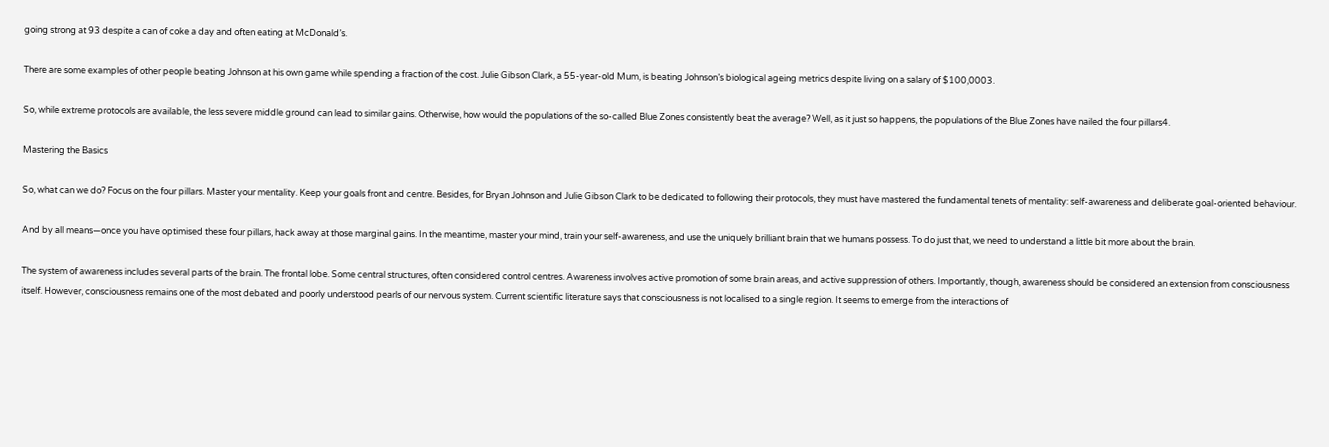going strong at 93 despite a can of coke a day and often eating at McDonald’s.

There are some examples of other people beating Johnson at his own game while spending a fraction of the cost. Julie Gibson Clark, a 55-year-old Mum, is beating Johnson’s biological ageing metrics despite living on a salary of $100,0003.

So, while extreme protocols are available, the less severe middle ground can lead to similar gains. Otherwise, how would the populations of the so-called Blue Zones consistently beat the average? Well, as it just so happens, the populations of the Blue Zones have nailed the four pillars4.

Mastering the Basics

So, what can we do? Focus on the four pillars. Master your mentality. Keep your goals front and centre. Besides, for Bryan Johnson and Julie Gibson Clark to be dedicated to following their protocols, they must have mastered the fundamental tenets of mentality: self-awareness and deliberate goal-oriented behaviour.

And by all means—once you have optimised these four pillars, hack away at those marginal gains. In the meantime, master your mind, train your self-awareness, and use the uniquely brilliant brain that we humans possess. To do just that, we need to understand a little bit more about the brain.

The system of awareness includes several parts of the brain. The frontal lobe. Some central structures, often considered control centres. Awareness involves active promotion of some brain areas, and active suppression of others. Importantly, though, awareness should be considered an extension from consciousness itself. However, consciousness remains one of the most debated and poorly understood pearls of our nervous system. Current scientific literature says that consciousness is not localised to a single region. It seems to emerge from the interactions of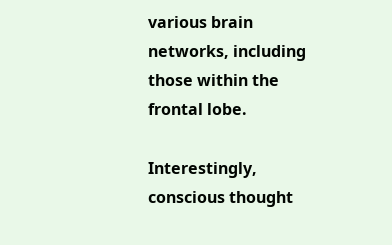various brain networks, including those within the frontal lobe.

Interestingly, conscious thought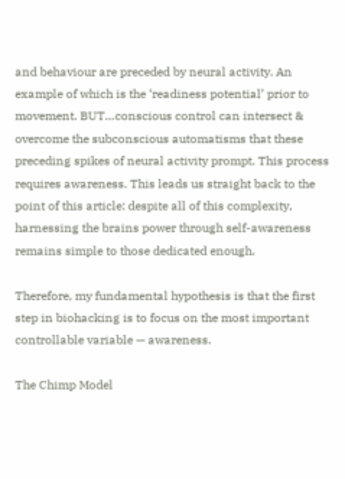and behaviour are preceded by neural activity. An example of which is the ‘readiness potential’ prior to movement. BUT…conscious control can intersect & overcome the subconscious automatisms that these preceding spikes of neural activity prompt. This process requires awareness. This leads us straight back to the point of this article: despite all of this complexity, harnessing the brains power through self-awareness remains simple to those dedicated enough.

Therefore, my fundamental hypothesis is that the first step in biohacking is to focus on the most important controllable variable — awareness.

The Chimp Model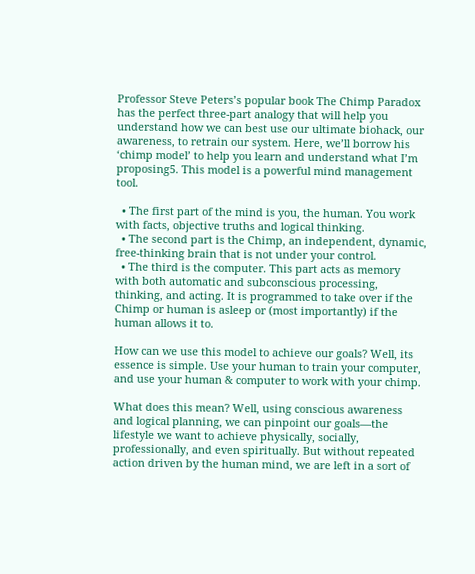Professor Steve Peters’s popular book The Chimp Paradox has the perfect three-part analogy that will help you understand how we can best use our ultimate biohack, our awareness, to retrain our system. Here, we’ll borrow his ‘chimp model’ to help you learn and understand what I’m proposing5. This model is a powerful mind management tool.

  • The first part of the mind is you, the human. You work with facts, objective truths and logical thinking.
  • The second part is the Chimp, an independent, dynamic, free-thinking brain that is not under your control.
  • The third is the computer. This part acts as memory with both automatic and subconscious processing, thinking, and acting. It is programmed to take over if the Chimp or human is asleep or (most importantly) if the human allows it to.

How can we use this model to achieve our goals? Well, its essence is simple. Use your human to train your computer, and use your human & computer to work with your chimp.

What does this mean? Well, using conscious awareness and logical planning, we can pinpoint our goals—the lifestyle we want to achieve physically, socially, professionally, and even spiritually. But without repeated action driven by the human mind, we are left in a sort of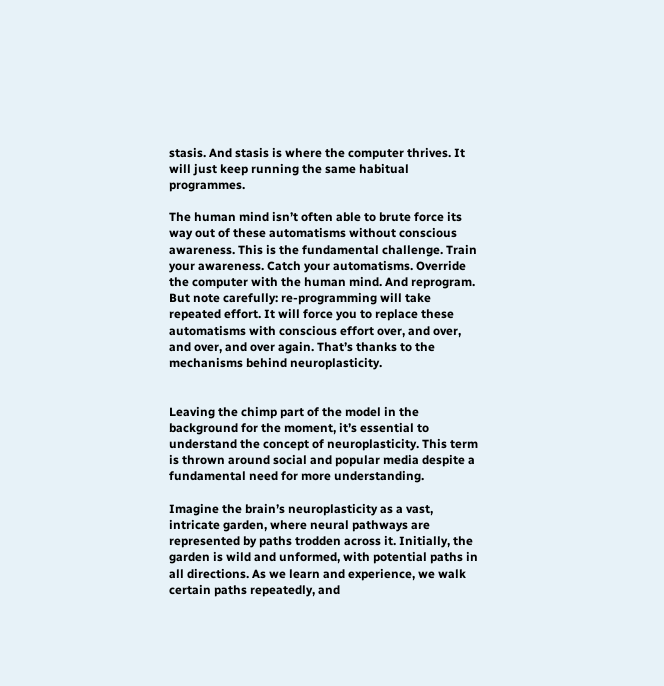stasis. And stasis is where the computer thrives. It will just keep running the same habitual programmes.

The human mind isn’t often able to brute force its way out of these automatisms without conscious awareness. This is the fundamental challenge. Train your awareness. Catch your automatisms. Override the computer with the human mind. And reprogram. But note carefully: re-programming will take repeated effort. It will force you to replace these automatisms with conscious effort over, and over, and over, and over again. That’s thanks to the mechanisms behind neuroplasticity.


Leaving the chimp part of the model in the background for the moment, it’s essential to understand the concept of neuroplasticity. This term is thrown around social and popular media despite a fundamental need for more understanding.

Imagine the brain’s neuroplasticity as a vast, intricate garden, where neural pathways are represented by paths trodden across it. Initially, the garden is wild and unformed, with potential paths in all directions. As we learn and experience, we walk certain paths repeatedly, and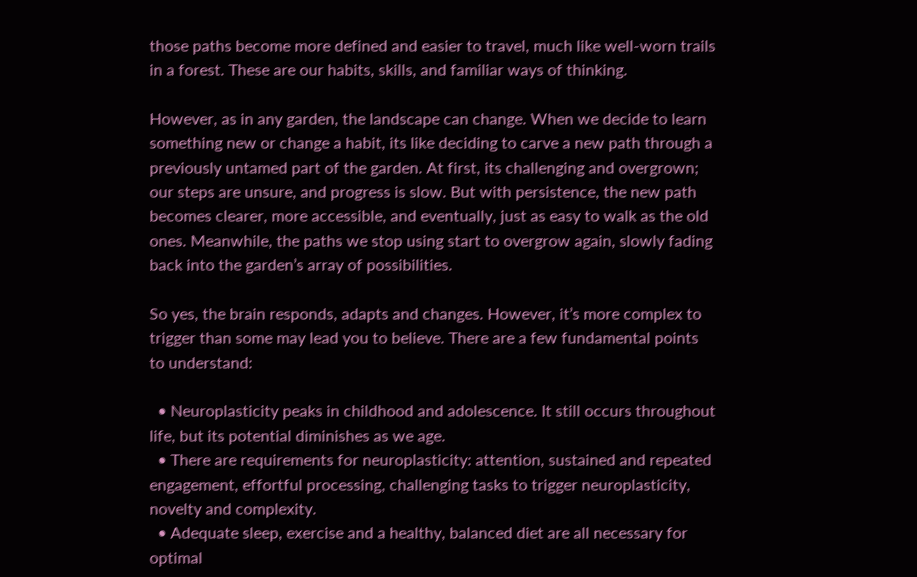those paths become more defined and easier to travel, much like well-worn trails in a forest. These are our habits, skills, and familiar ways of thinking.

However, as in any garden, the landscape can change. When we decide to learn something new or change a habit, its like deciding to carve a new path through a previously untamed part of the garden. At first, its challenging and overgrown; our steps are unsure, and progress is slow. But with persistence, the new path becomes clearer, more accessible, and eventually, just as easy to walk as the old ones. Meanwhile, the paths we stop using start to overgrow again, slowly fading back into the garden’s array of possibilities.

So yes, the brain responds, adapts and changes. However, it’s more complex to trigger than some may lead you to believe. There are a few fundamental points to understand:

  • Neuroplasticity peaks in childhood and adolescence. It still occurs throughout life, but its potential diminishes as we age.
  • There are requirements for neuroplasticity: attention, sustained and repeated engagement, effortful processing, challenging tasks to trigger neuroplasticity, novelty and complexity.
  • Adequate sleep, exercise and a healthy, balanced diet are all necessary for optimal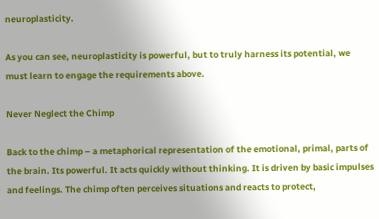neuroplasticity.

As you can see, neuroplasticity is powerful, but to truly harness its potential, we must learn to engage the requirements above.

Never Neglect the Chimp

Back to the chimp – a metaphorical representation of the emotional, primal, parts of the brain. Its powerful. It acts quickly without thinking. It is driven by basic impulses and feelings. The chimp often perceives situations and reacts to protect,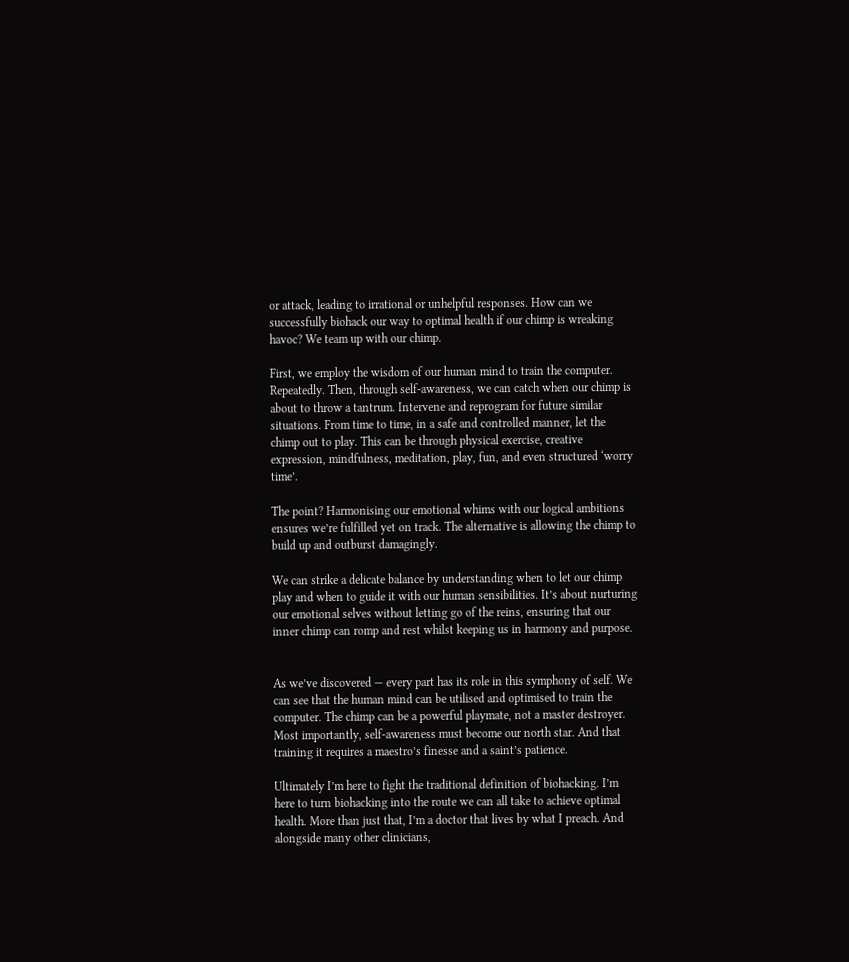or attack, leading to irrational or unhelpful responses. How can we successfully biohack our way to optimal health if our chimp is wreaking havoc? We team up with our chimp.

First, we employ the wisdom of our human mind to train the computer. Repeatedly. Then, through self-awareness, we can catch when our chimp is about to throw a tantrum. Intervene and reprogram for future similar situations. From time to time, in a safe and controlled manner, let the chimp out to play. This can be through physical exercise, creative expression, mindfulness, meditation, play, fun, and even structured ‘worry time’.

The point? Harmonising our emotional whims with our logical ambitions ensures we’re fulfilled yet on track. The alternative is allowing the chimp to build up and outburst damagingly.

We can strike a delicate balance by understanding when to let our chimp play and when to guide it with our human sensibilities. It’s about nurturing our emotional selves without letting go of the reins, ensuring that our inner chimp can romp and rest whilst keeping us in harmony and purpose.


As we’ve discovered — every part has its role in this symphony of self. We can see that the human mind can be utilised and optimised to train the computer. The chimp can be a powerful playmate, not a master destroyer. Most importantly, self-awareness must become our north star. And that training it requires a maestro’s finesse and a saint’s patience.

Ultimately I’m here to fight the traditional definition of biohacking. I’m here to turn biohacking into the route we can all take to achieve optimal health. More than just that, I’m a doctor that lives by what I preach. And alongside many other clinicians,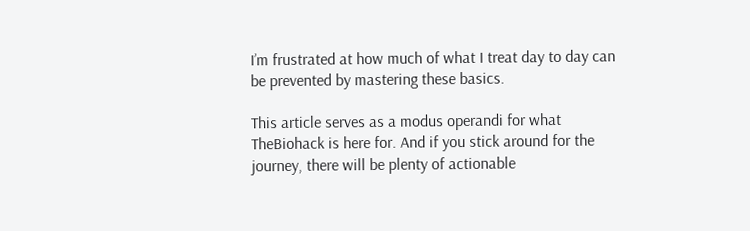I’m frustrated at how much of what I treat day to day can be prevented by mastering these basics.

This article serves as a modus operandi for what TheBiohack is here for. And if you stick around for the journey, there will be plenty of actionable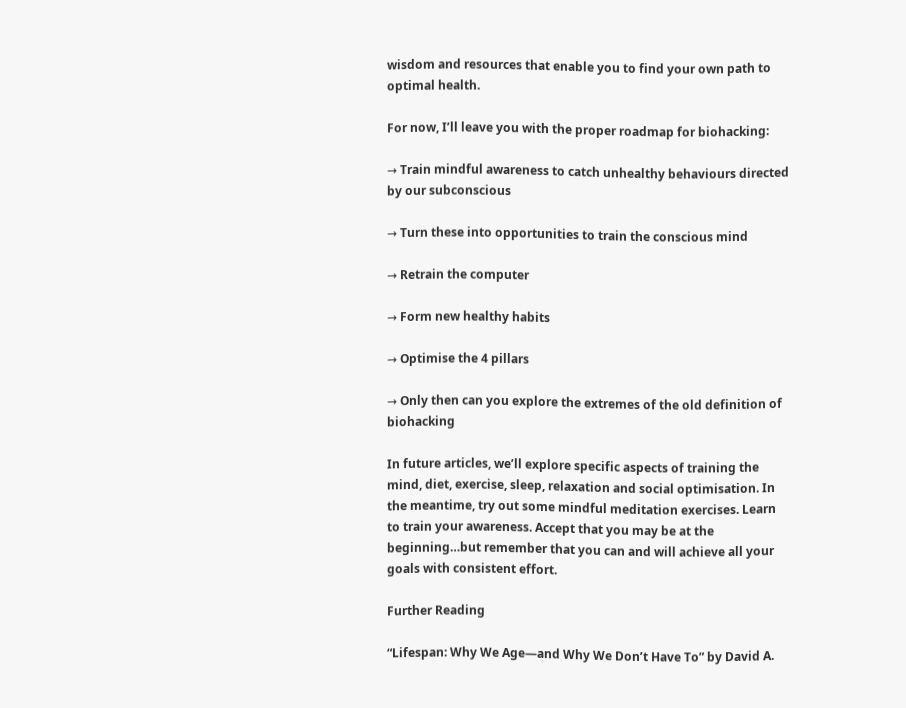wisdom and resources that enable you to find your own path to optimal health.

For now, I’ll leave you with the proper roadmap for biohacking:

→ Train mindful awareness to catch unhealthy behaviours directed by our subconscious

→ Turn these into opportunities to train the conscious mind

→ Retrain the computer

→ Form new healthy habits

→ Optimise the 4 pillars

→ Only then can you explore the extremes of the old definition of biohacking

In future articles, we’ll explore specific aspects of training the mind, diet, exercise, sleep, relaxation and social optimisation. In the meantime, try out some mindful meditation exercises. Learn to train your awareness. Accept that you may be at the beginning…but remember that you can and will achieve all your goals with consistent effort.

Further Reading

“Lifespan: Why We Age—and Why We Don’t Have To” by David A.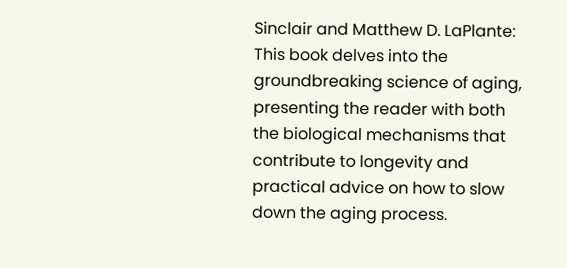Sinclair and Matthew D. LaPlante: This book delves into the groundbreaking science of aging, presenting the reader with both the biological mechanisms that contribute to longevity and practical advice on how to slow down the aging process.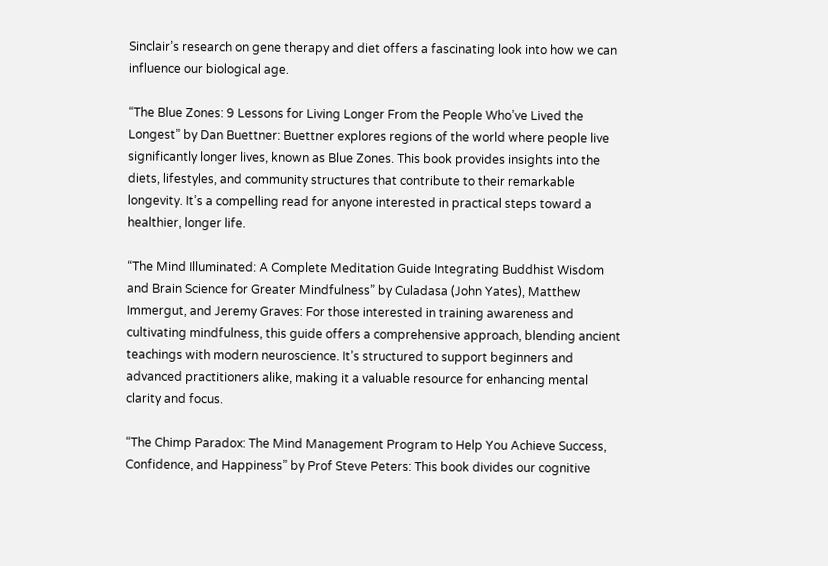Sinclair’s research on gene therapy and diet offers a fascinating look into how we can influence our biological age.

“The Blue Zones: 9 Lessons for Living Longer From the People Who’ve Lived the Longest” by Dan Buettner: Buettner explores regions of the world where people live significantly longer lives, known as Blue Zones. This book provides insights into the diets, lifestyles, and community structures that contribute to their remarkable longevity. It’s a compelling read for anyone interested in practical steps toward a healthier, longer life.

“The Mind Illuminated: A Complete Meditation Guide Integrating Buddhist Wisdom and Brain Science for Greater Mindfulness” by Culadasa (John Yates), Matthew Immergut, and Jeremy Graves: For those interested in training awareness and cultivating mindfulness, this guide offers a comprehensive approach, blending ancient teachings with modern neuroscience. It’s structured to support beginners and advanced practitioners alike, making it a valuable resource for enhancing mental clarity and focus.

“The Chimp Paradox: The Mind Management Program to Help You Achieve Success, Confidence, and Happiness” by Prof Steve Peters: This book divides our cognitive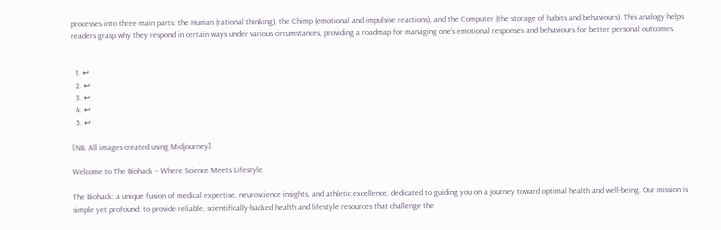processes into three main parts: the Human (rational thinking), the Chimp (emotional and impulsive reactions), and the Computer (the storage of habits and behaviours). This analogy helps readers grasp why they respond in certain ways under various circumstances, providing a roadmap for managing one’s emotional responses and behaviours for better personal outcomes.


  1. ↩
  2. ↩
  3. ↩
  4. ↩
  5. ↩

[NB. All images created using Midjourney]

Welcome to The Biohack – Where Science Meets Lifestyle.

The Biohack: a unique fusion of medical expertise, neuroscience insights, and athletic excellence, dedicated to guiding you on a journey toward optimal health and well-being. Our mission is simple yet profound: to provide reliable, scientifically-backed health and lifestyle resources that challenge the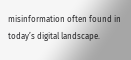misinformation often found in today’s digital landscape.